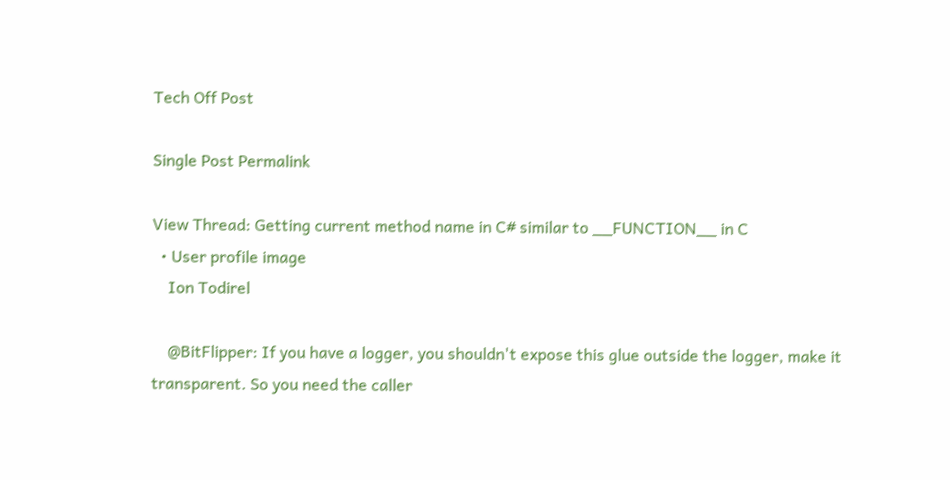Tech Off Post

Single Post Permalink

View Thread: Getting current method name in C# similar to __FUNCTION__ in C
  • User profile image
    Ion Todirel

    @BitFlipper: If you have a logger, you shouldn't expose this glue outside the logger, make it transparent. So you need the caller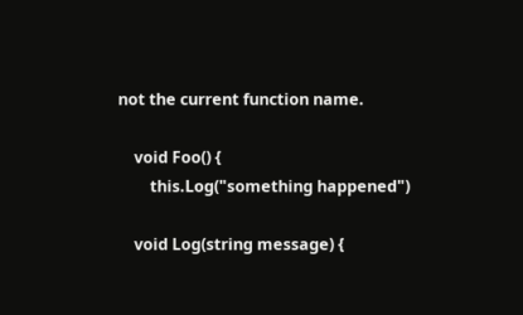not the current function name.

    void Foo() {
        this.Log("something happened")

    void Log(string message) {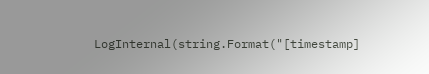LogInternal(string.Format("[timestamp]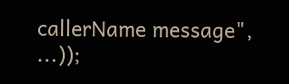callerName message", ...));